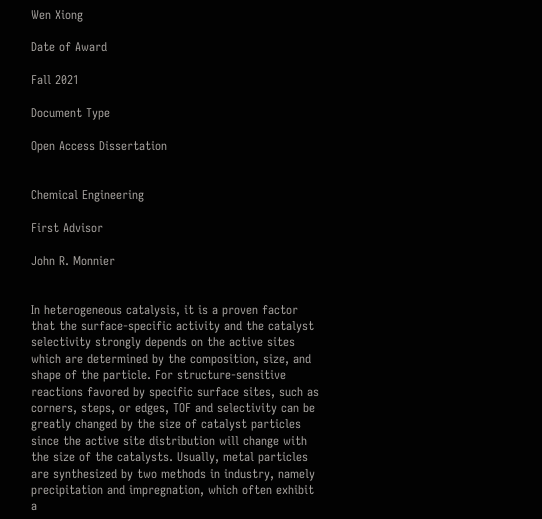Wen Xiong

Date of Award

Fall 2021

Document Type

Open Access Dissertation


Chemical Engineering

First Advisor

John R. Monnier


In heterogeneous catalysis, it is a proven factor that the surface-specific activity and the catalyst selectivity strongly depends on the active sites which are determined by the composition, size, and shape of the particle. For structure-sensitive reactions favored by specific surface sites, such as corners, steps, or edges, TOF and selectivity can be greatly changed by the size of catalyst particles since the active site distribution will change with the size of the catalysts. Usually, metal particles are synthesized by two methods in industry, namely precipitation and impregnation, which often exhibit a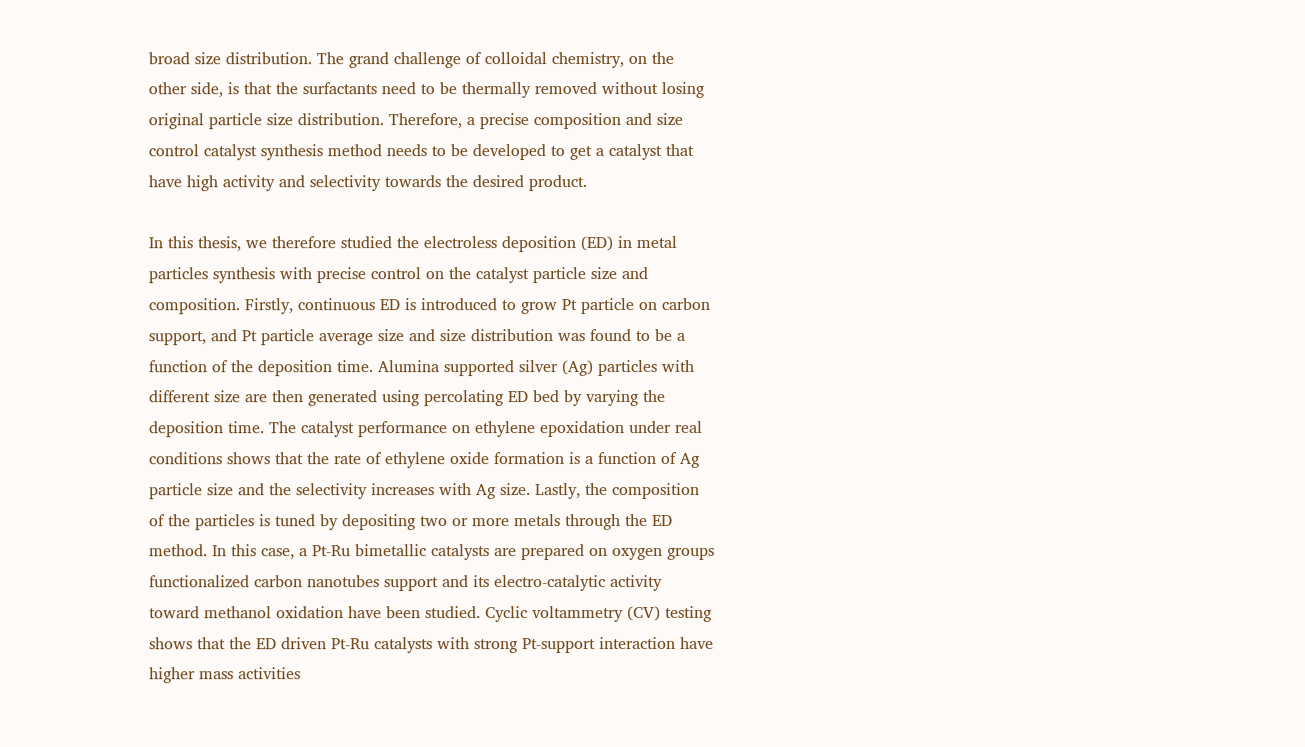broad size distribution. The grand challenge of colloidal chemistry, on the other side, is that the surfactants need to be thermally removed without losing original particle size distribution. Therefore, a precise composition and size control catalyst synthesis method needs to be developed to get a catalyst that have high activity and selectivity towards the desired product.

In this thesis, we therefore studied the electroless deposition (ED) in metal particles synthesis with precise control on the catalyst particle size and composition. Firstly, continuous ED is introduced to grow Pt particle on carbon support, and Pt particle average size and size distribution was found to be a function of the deposition time. Alumina supported silver (Ag) particles with different size are then generated using percolating ED bed by varying the deposition time. The catalyst performance on ethylene epoxidation under real conditions shows that the rate of ethylene oxide formation is a function of Ag particle size and the selectivity increases with Ag size. Lastly, the composition of the particles is tuned by depositing two or more metals through the ED method. In this case, a Pt-Ru bimetallic catalysts are prepared on oxygen groups functionalized carbon nanotubes support and its electro-catalytic activity toward methanol oxidation have been studied. Cyclic voltammetry (CV) testing shows that the ED driven Pt-Ru catalysts with strong Pt-support interaction have higher mass activities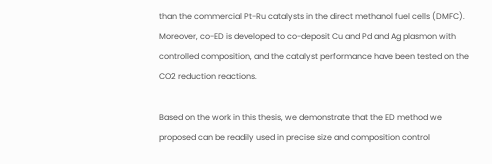than the commercial Pt-Ru catalysts in the direct methanol fuel cells (DMFC). Moreover, co-ED is developed to co-deposit Cu and Pd and Ag plasmon with controlled composition, and the catalyst performance have been tested on the CO2 reduction reactions.

Based on the work in this thesis, we demonstrate that the ED method we proposed can be readily used in precise size and composition control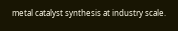metal catalyst synthesis at industry scale.